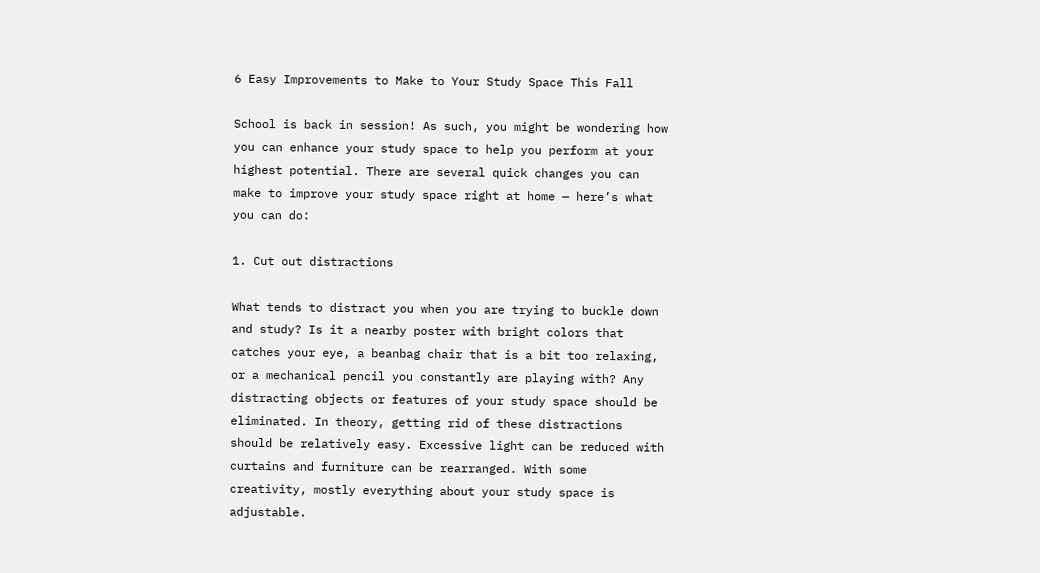6 Easy Improvements to Make to Your Study Space This Fall

School is back in session! As such, you might be wondering how you can enhance your study space to help you perform at your highest potential. There are several quick changes you can make to improve your study space right at home — here’s what you can do:

1. Cut out distractions

What tends to distract you when you are trying to buckle down and study? Is it a nearby poster with bright colors that catches your eye, a beanbag chair that is a bit too relaxing, or a mechanical pencil you constantly are playing with? Any distracting objects or features of your study space should be eliminated. In theory, getting rid of these distractions should be relatively easy. Excessive light can be reduced with curtains and furniture can be rearranged. With some creativity, mostly everything about your study space is adjustable.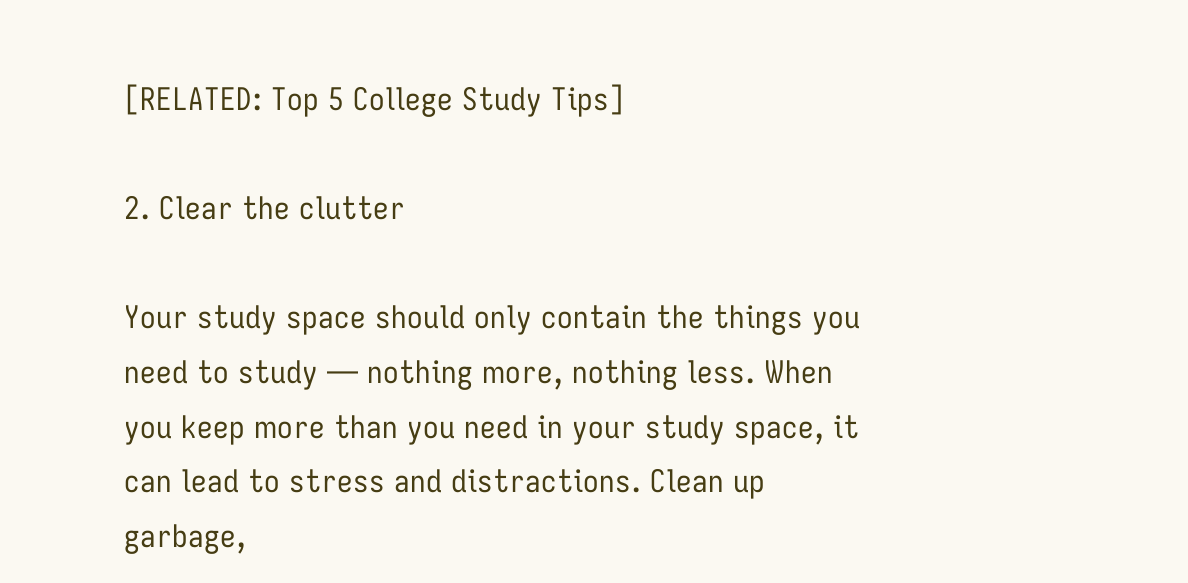[RELATED: Top 5 College Study Tips]

2. Clear the clutter

Your study space should only contain the things you need to study — nothing more, nothing less. When you keep more than you need in your study space, it can lead to stress and distractions. Clean up garbage,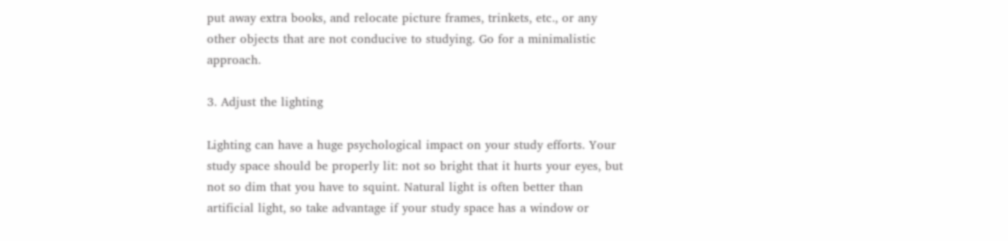put away extra books, and relocate picture frames, trinkets, etc., or any other objects that are not conducive to studying. Go for a minimalistic approach.

3. Adjust the lighting

Lighting can have a huge psychological impact on your study efforts. Your study space should be properly lit: not so bright that it hurts your eyes, but not so dim that you have to squint. Natural light is often better than artificial light, so take advantage if your study space has a window or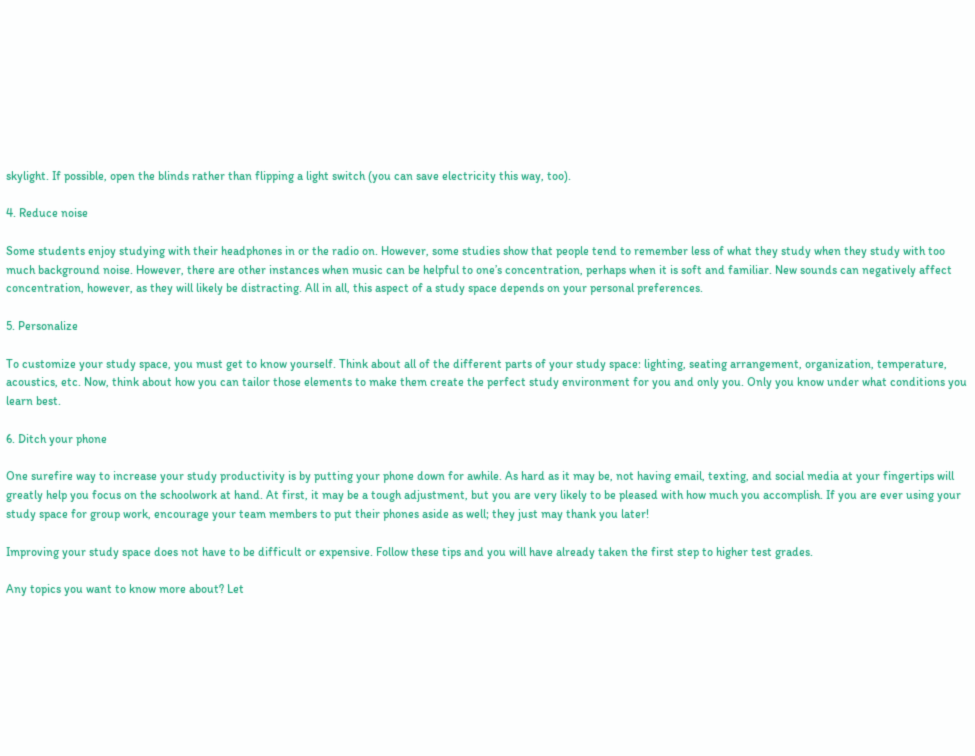skylight. If possible, open the blinds rather than flipping a light switch (you can save electricity this way, too).

4. Reduce noise

Some students enjoy studying with their headphones in or the radio on. However, some studies show that people tend to remember less of what they study when they study with too much background noise. However, there are other instances when music can be helpful to one’s concentration, perhaps when it is soft and familiar. New sounds can negatively affect concentration, however, as they will likely be distracting. All in all, this aspect of a study space depends on your personal preferences.

5. Personalize

To customize your study space, you must get to know yourself. Think about all of the different parts of your study space: lighting, seating arrangement, organization, temperature, acoustics, etc. Now, think about how you can tailor those elements to make them create the perfect study environment for you and only you. Only you know under what conditions you learn best.

6. Ditch your phone

One surefire way to increase your study productivity is by putting your phone down for awhile. As hard as it may be, not having email, texting, and social media at your fingertips will greatly help you focus on the schoolwork at hand. At first, it may be a tough adjustment, but you are very likely to be pleased with how much you accomplish. If you are ever using your study space for group work, encourage your team members to put their phones aside as well; they just may thank you later!

Improving your study space does not have to be difficult or expensive. Follow these tips and you will have already taken the first step to higher test grades.

Any topics you want to know more about? Let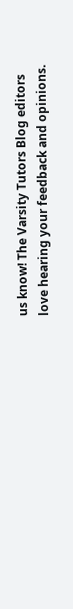us know! The Varsity Tutors Blog editors love hearing your feedback and opinions.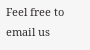Feel free to email us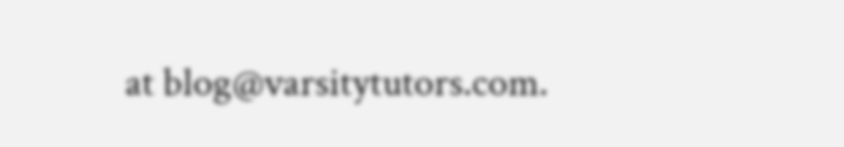at blog@varsitytutors.com.